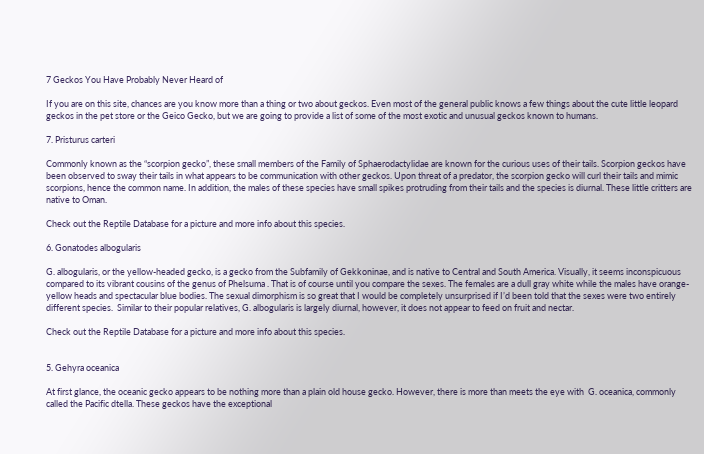7 Geckos You Have Probably Never Heard of

If you are on this site, chances are you know more than a thing or two about geckos. Even most of the general public knows a few things about the cute little leopard geckos in the pet store or the Geico Gecko, but we are going to provide a list of some of the most exotic and unusual geckos known to humans.

7. Pristurus carteri

Commonly known as the “scorpion gecko”, these small members of the Family of Sphaerodactylidae are known for the curious uses of their tails. Scorpion geckos have been observed to sway their tails in what appears to be communication with other geckos. Upon threat of a predator, the scorpion gecko will curl their tails and mimic scorpions, hence the common name. In addition, the males of these species have small spikes protruding from their tails and the species is diurnal. These little critters are native to Oman.

Check out the Reptile Database for a picture and more info about this species.

6. Gonatodes albogularis

G. albogularis, or the yellow-headed gecko, is a gecko from the Subfamily of Gekkoninae, and is native to Central and South America. Visually, it seems inconspicuous compared to its vibrant cousins of the genus of Phelsuma . That is of course until you compare the sexes. The females are a dull gray white while the males have orange-yellow heads and spectacular blue bodies. The sexual dimorphism is so great that I would be completely unsurprised if I’d been told that the sexes were two entirely different species.  Similar to their popular relatives, G. albogularis is largely diurnal, however, it does not appear to feed on fruit and nectar.

Check out the Reptile Database for a picture and more info about this species.


5. Gehyra oceanica

At first glance, the oceanic gecko appears to be nothing more than a plain old house gecko. However, there is more than meets the eye with  G. oceanica, commonly called the Pacific dtella. These geckos have the exceptional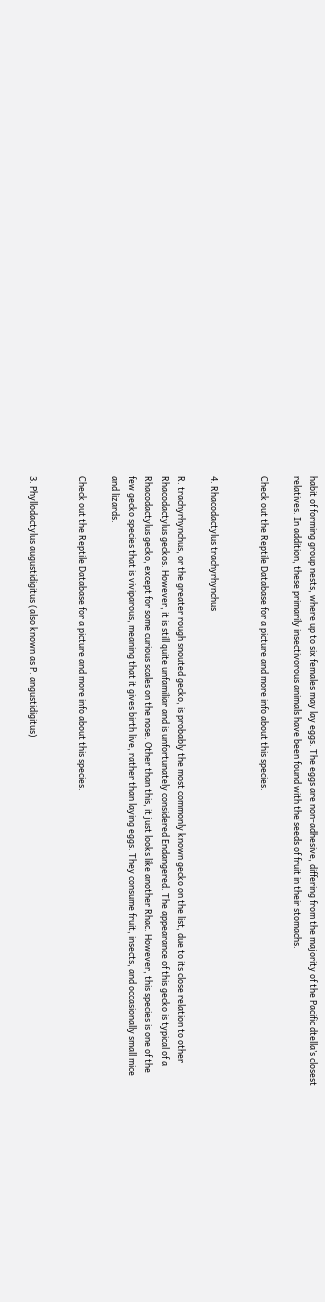habit of forming group nests, where up to six females may lay eggs. The eggs are non-adhesive, differing from the majority of the Pacific dtella’s closest relatives. In addition, these primarily insectivorous animals have been found with the seeds of fruit in their stomachs.

Check out the Reptile Database for a picture and more info about this species.


4. Rhacodactylus trachyrhynchus

R. trachyrhynchus, or the greater rough snouted gecko, is probably the most commonly known gecko on the list, due to its close relation to other Rhacodactylus geckos. However, it is still quite unfamiliar and is unfortunately considered Endangered. The appearance of this gecko is typical of a Rhacodactylus gecko, except for some curious scales on the nose. Other than this, it just looks like another Rhac. However, this species is one of the few gecko species that is viviparous, meaning that it gives birth live, rather than laying eggs. They consume fruit, insects, and occasionally small mice and lizards.

Check out the Reptile Database for a picture and more info about this species.


3. Phyllodactylus augustidigitus (also known as P. angustidigitus)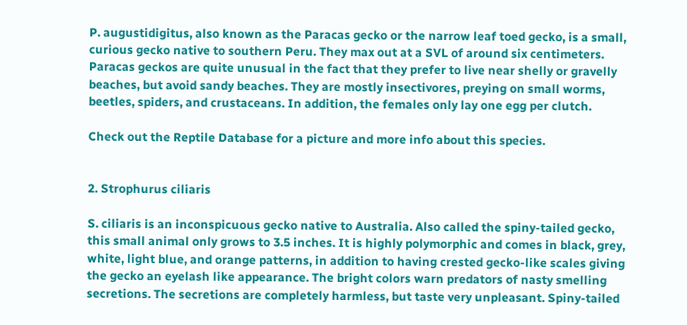P. augustidigitus, also known as the Paracas gecko or the narrow leaf toed gecko, is a small, curious gecko native to southern Peru. They max out at a SVL of around six centimeters. Paracas geckos are quite unusual in the fact that they prefer to live near shelly or gravelly beaches, but avoid sandy beaches. They are mostly insectivores, preying on small worms, beetles, spiders, and crustaceans. In addition, the females only lay one egg per clutch.

Check out the Reptile Database for a picture and more info about this species.


2. Strophurus ciliaris

S. ciliaris is an inconspicuous gecko native to Australia. Also called the spiny-tailed gecko, this small animal only grows to 3.5 inches. It is highly polymorphic and comes in black, grey, white, light blue, and orange patterns, in addition to having crested gecko-like scales giving the gecko an eyelash like appearance. The bright colors warn predators of nasty smelling secretions. The secretions are completely harmless, but taste very unpleasant. Spiny-tailed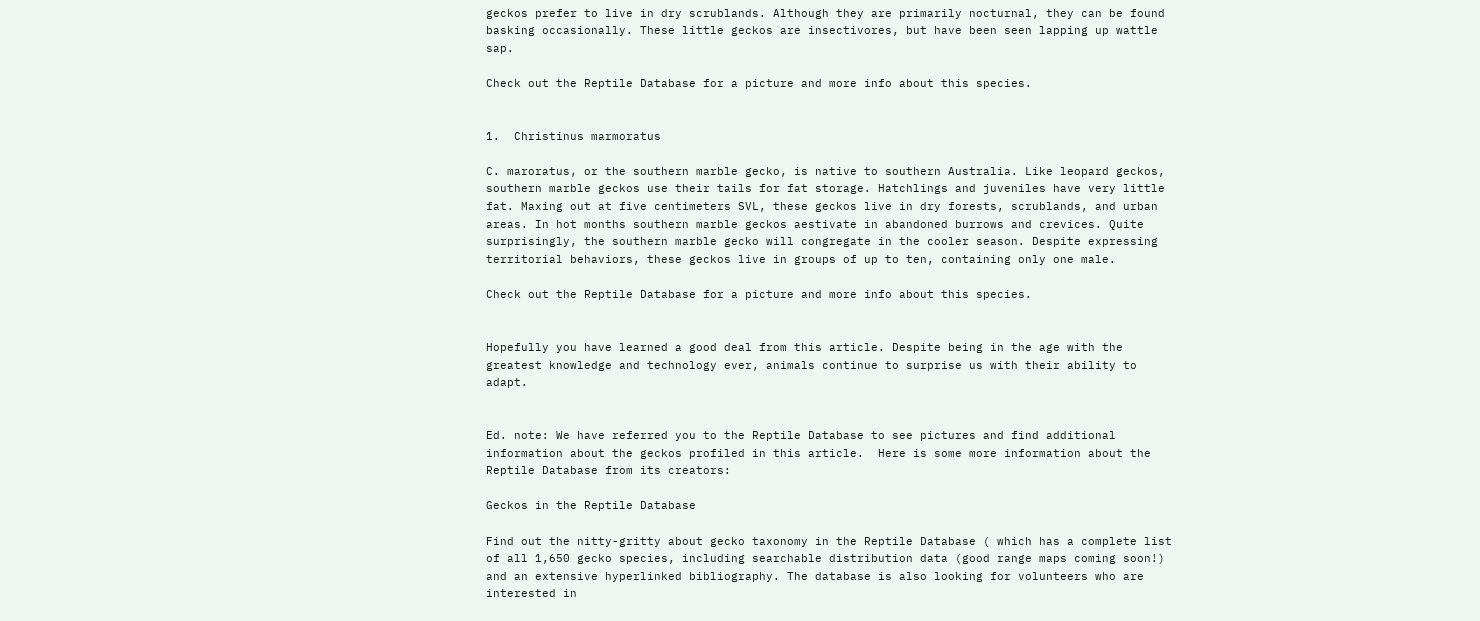geckos prefer to live in dry scrublands. Although they are primarily nocturnal, they can be found basking occasionally. These little geckos are insectivores, but have been seen lapping up wattle sap.

Check out the Reptile Database for a picture and more info about this species.


1.  Christinus marmoratus

C. maroratus, or the southern marble gecko, is native to southern Australia. Like leopard geckos, southern marble geckos use their tails for fat storage. Hatchlings and juveniles have very little fat. Maxing out at five centimeters SVL, these geckos live in dry forests, scrublands, and urban areas. In hot months southern marble geckos aestivate in abandoned burrows and crevices. Quite surprisingly, the southern marble gecko will congregate in the cooler season. Despite expressing territorial behaviors, these geckos live in groups of up to ten, containing only one male.

Check out the Reptile Database for a picture and more info about this species.


Hopefully you have learned a good deal from this article. Despite being in the age with the greatest knowledge and technology ever, animals continue to surprise us with their ability to adapt.


Ed. note: We have referred you to the Reptile Database to see pictures and find additional information about the geckos profiled in this article.  Here is some more information about the Reptile Database from its creators:

Geckos in the Reptile Database

Find out the nitty-gritty about gecko taxonomy in the Reptile Database ( which has a complete list of all 1,650 gecko species, including searchable distribution data (good range maps coming soon!) and an extensive hyperlinked bibliography. The database is also looking for volunteers who are interested in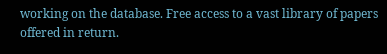working on the database. Free access to a vast library of papers offered in return.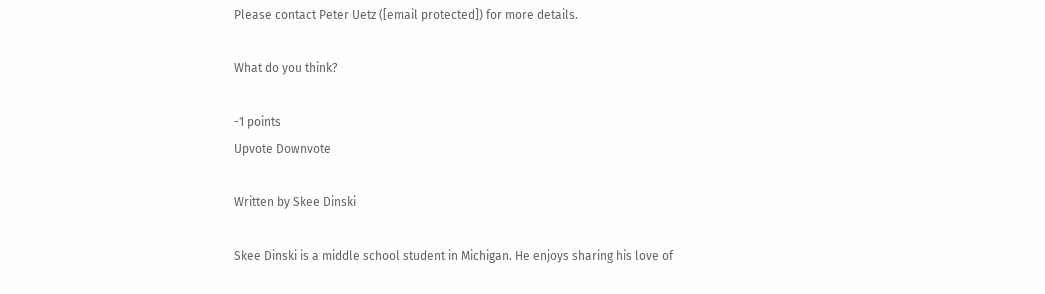Please contact Peter Uetz ([email protected]) for more details.

What do you think?

-1 points
Upvote Downvote

Written by Skee Dinski

Skee Dinski is a middle school student in Michigan. He enjoys sharing his love of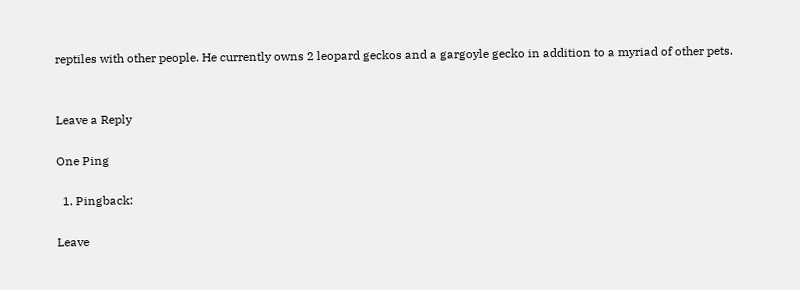reptiles with other people. He currently owns 2 leopard geckos and a gargoyle gecko in addition to a myriad of other pets.


Leave a Reply

One Ping

  1. Pingback:

Leave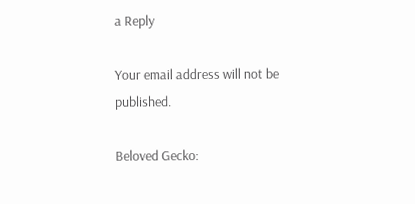a Reply

Your email address will not be published.

Beloved Gecko: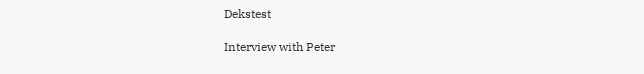Dekstest

Interview with Peter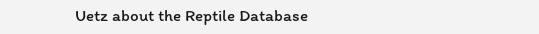Uetz about the Reptile Database